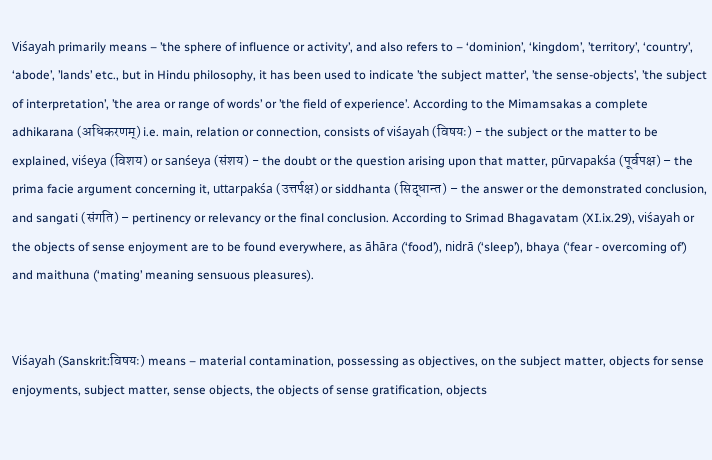Viśayah primarily means – ’the sphere of influence or activity’, and also refers to – ‘dominion’, ‘kingdom’, ’territory’, ‘country’, ‘abode’, ’lands’ etc., but in Hindu philosophy, it has been used to indicate ’the subject matter’, ’the sense-objects’, ’the subject of interpretation’, ’the area or range of words’ or ’the field of experience’. According to the Mimamsakas a complete adhikarana (अधिकरणम्) i.e. main, relation or connection, consists of viśayah (विषयः) - the subject or the matter to be explained, viśeya (विशय) or sanśeya (संशय) - the doubt or the question arising upon that matter, pūrvapakśa (पूर्वपक्ष) – the prima facie argument concerning it, uttarpakśa (उत्तर्पक्ष) or siddhanta (सिद्धान्त) – the answer or the demonstrated conclusion, and sangati (संगति) – pertinency or relevancy or the final conclusion. According to Srimad Bhagavatam (XI.ix.29), viśayah or the objects of sense enjoyment are to be found everywhere, as āhāra (‘food’), nidrā (‘sleep’), bhaya (‘fear - overcoming of’) and maithuna (‘mating’ meaning sensuous pleasures).


Viśayah (Sanskrit:विषयः) means – material contamination, possessing as objectives, on the subject matter, objects for sense enjoyments, subject matter, sense objects, the objects of sense gratification, objects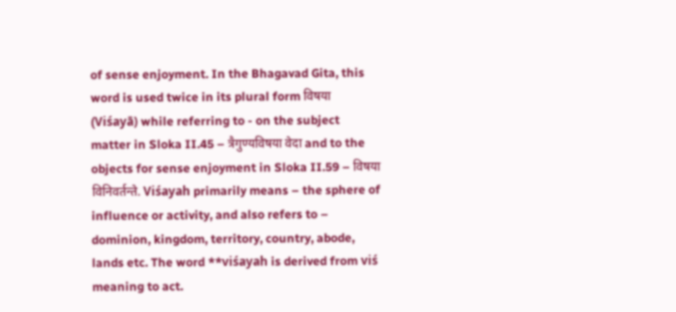of sense enjoyment. In the Bhagavad Gita, this word is used twice in its plural form विषया (Viśayā) while referring to - on the subject matter in Sloka II.45 – त्रैगुण्यविषया वेदा and to the objects for sense enjoyment in Sloka II.59 – विषया विनिवर्तन्ते. Viśayah primarily means – the sphere of influence or activity, and also refers to – dominion, kingdom, territory, country, abode, lands etc. The word **viśayah is derived from viś meaning to act.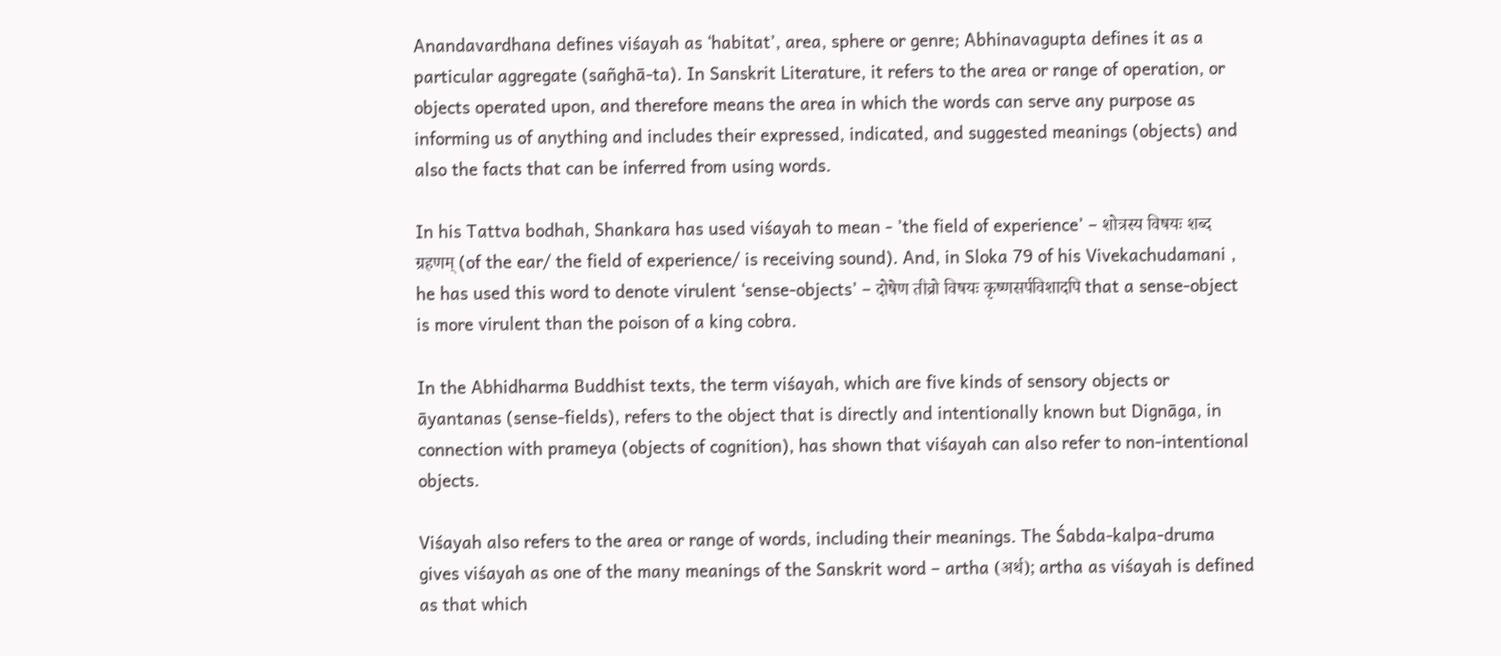Anandavardhana defines viśayah as ‘habitat’, area, sphere or genre; Abhinavagupta defines it as a particular aggregate (sañghā-ta). In Sanskrit Literature, it refers to the area or range of operation, or objects operated upon, and therefore means the area in which the words can serve any purpose as informing us of anything and includes their expressed, indicated, and suggested meanings (objects) and also the facts that can be inferred from using words.

In his Tattva bodhah, Shankara has used viśayah to mean - ’the field of experience’ – शोत्रस्य विषयः शब्द ग्रहणम् (of the ear/ the field of experience/ is receiving sound). And, in Sloka 79 of his Vivekachudamani , he has used this word to denote virulent ‘sense-objects’ – दोषेण तीव्रो विषयः कृष्णसर्पविशादपि that a sense-object is more virulent than the poison of a king cobra.

In the Abhidharma Buddhist texts, the term viśayah, which are five kinds of sensory objects or āyantanas (sense-fields), refers to the object that is directly and intentionally known but Dignāga, in connection with prameya (objects of cognition), has shown that viśayah can also refer to non-intentional objects.

Viśayah also refers to the area or range of words, including their meanings. The Śabda-kalpa-druma gives viśayah as one of the many meanings of the Sanskrit word – artha (अर्थ); artha as viśayah is defined as that which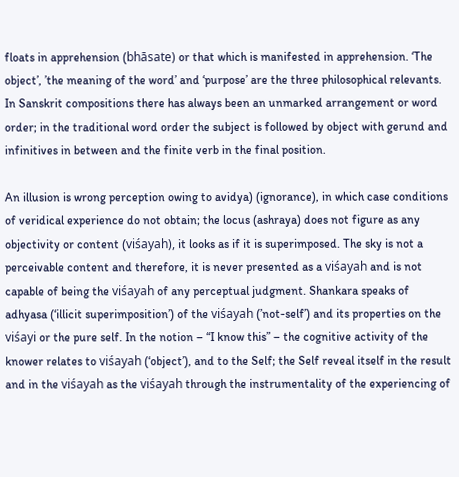floats in apprehension (bhāsate) or that which is manifested in apprehension. ‘The object’, ’the meaning of the word’ and ‘purpose’ are the three philosophical relevants. In Sanskrit compositions there has always been an unmarked arrangement or word order; in the traditional word order the subject is followed by object with gerund and infinitives in between and the finite verb in the final position.

An illusion is wrong perception owing to avidya) (ignorance), in which case conditions of veridical experience do not obtain; the locus (ashraya) does not figure as any objectivity or content (viśayah), it looks as if it is superimposed. The sky is not a perceivable content and therefore, it is never presented as a viśayah and is not capable of being the viśayah of any perceptual judgment. Shankara speaks of adhyasa (‘illicit superimposition’) of the viśayah (’not-self’) and its properties on the viśayi or the pure self. In the notion – “I know this” – the cognitive activity of the knower relates to viśayah (‘object’), and to the Self; the Self reveal itself in the result and in the viśayah as the viśayah through the instrumentality of the experiencing of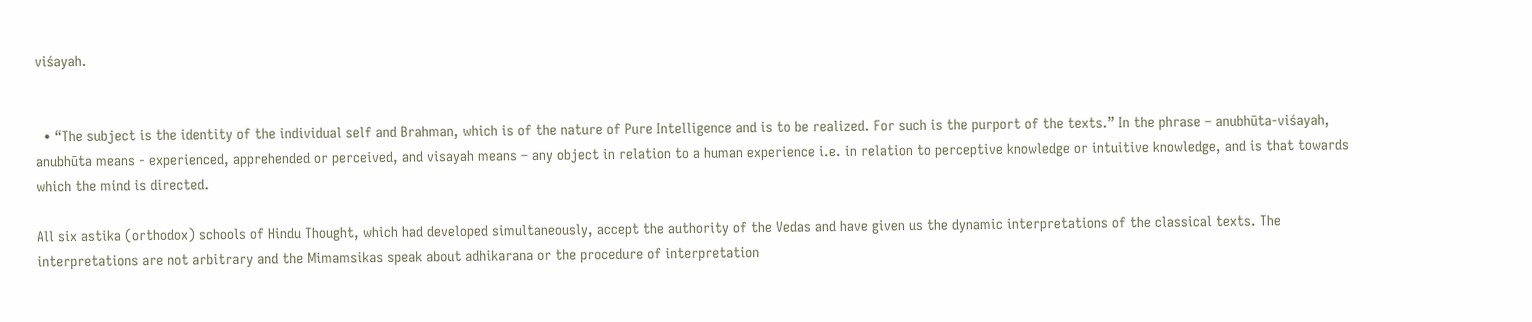viśayah.


  • “The subject is the identity of the individual self and Brahman, which is of the nature of Pure Intelligence and is to be realized. For such is the purport of the texts.” In the phrase – anubhūta-viśayah, anubhūta means - experienced, apprehended or perceived, and visayah means – any object in relation to a human experience i.e. in relation to perceptive knowledge or intuitive knowledge, and is that towards which the mind is directed.

All six astika (orthodox) schools of Hindu Thought, which had developed simultaneously, accept the authority of the Vedas and have given us the dynamic interpretations of the classical texts. The interpretations are not arbitrary and the Mimamsikas speak about adhikarana or the procedure of interpretation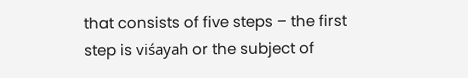that consists of five steps – the first step is viśayah or the subject of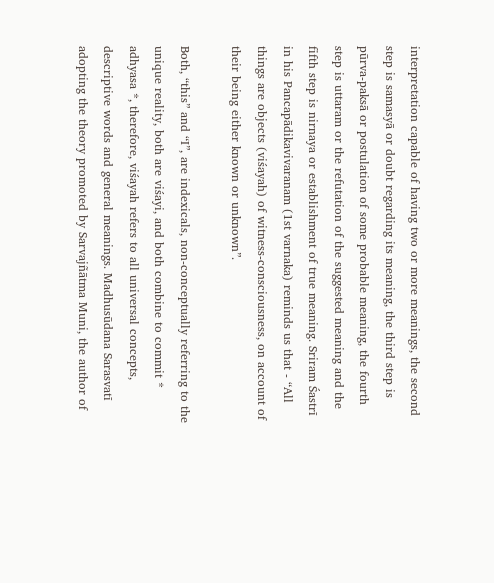interpretation capable of having two or more meanings, the second step is samasyā or doubt regarding its meaning, the third step is pūrva-paksā or postulation of some probable meaning, the fourth step is uttaram or the refutation of the suggested meaning and the fifth step is nirnaya or establishment of true meaning. Sriram Śastrī in his Pancapādikavivaranam (1st varnaka) reminds us that - “All things are objects (viśayah) of witness-consciousness, on account of their being either known or unknown”.

Both, “this” and “I”, are indexicals, non-conceptually referring to the unique reality, both are viśayi, and both combine to commit * adhyasa *, therefore, viśayah refers to all universal concepts, descriptive words and general meanings. Madhusūdana Sarasvatī adopting the theory promoted by Sarvajñātma Muni, the author of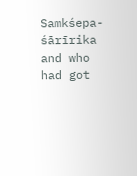Samkśepa-śārīrika and who had got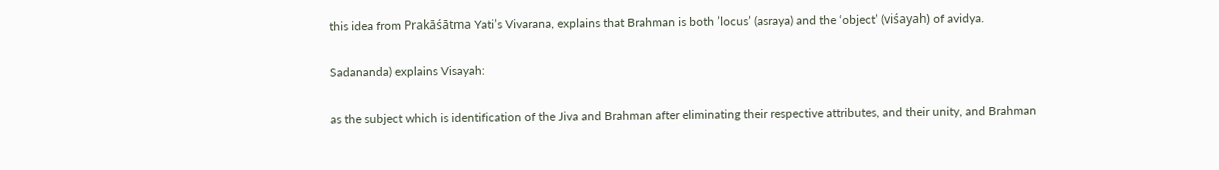this idea from Prakāśātma Yati’s Vivarana, explains that Brahman is both ’locus’ (asraya) and the ‘object’ (viśayah) of avidya.

Sadananda) explains Visayah:

as the subject which is identification of the Jiva and Brahman after eliminating their respective attributes, and their unity, and Brahman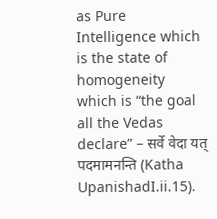as Pure Intelligence which is the state of homogeneity which is “the goal all the Vedas declare” – सर्वे वेदा यत् पदमामनन्ति (Katha UpanishadI.ii.15).